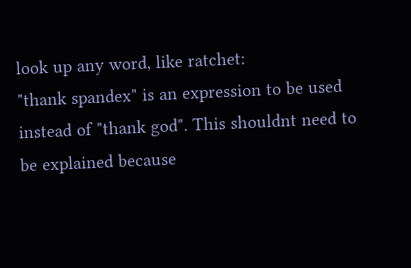look up any word, like ratchet:
"thank spandex" is an expression to be used instead of "thank god". This shouldnt need to be explained because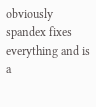obviously spandex fixes everything and is a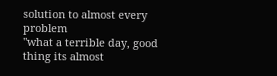solution to almost every problem
"what a terrible day, good thing its almost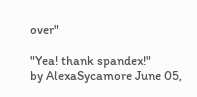over"

"Yea! thank spandex!"
by AlexaSycamore June 05,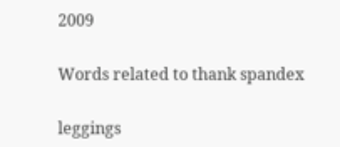2009

Words related to thank spandex

leggings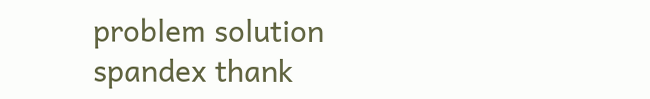problem solution spandex thank